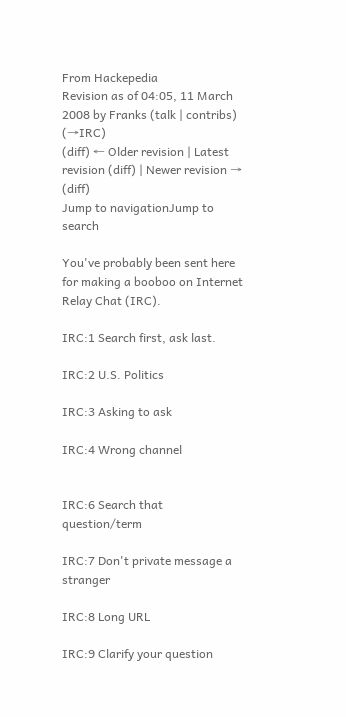From Hackepedia
Revision as of 04:05, 11 March 2008 by Franks (talk | contribs) (→IRC)
(diff) ← Older revision | Latest revision (diff) | Newer revision → (diff)
Jump to navigationJump to search

You've probably been sent here for making a booboo on Internet Relay Chat (IRC).

IRC:1 Search first, ask last.

IRC:2 U.S. Politics

IRC:3 Asking to ask

IRC:4 Wrong channel


IRC:6 Search that question/term

IRC:7 Don't private message a stranger

IRC:8 Long URL

IRC:9 Clarify your question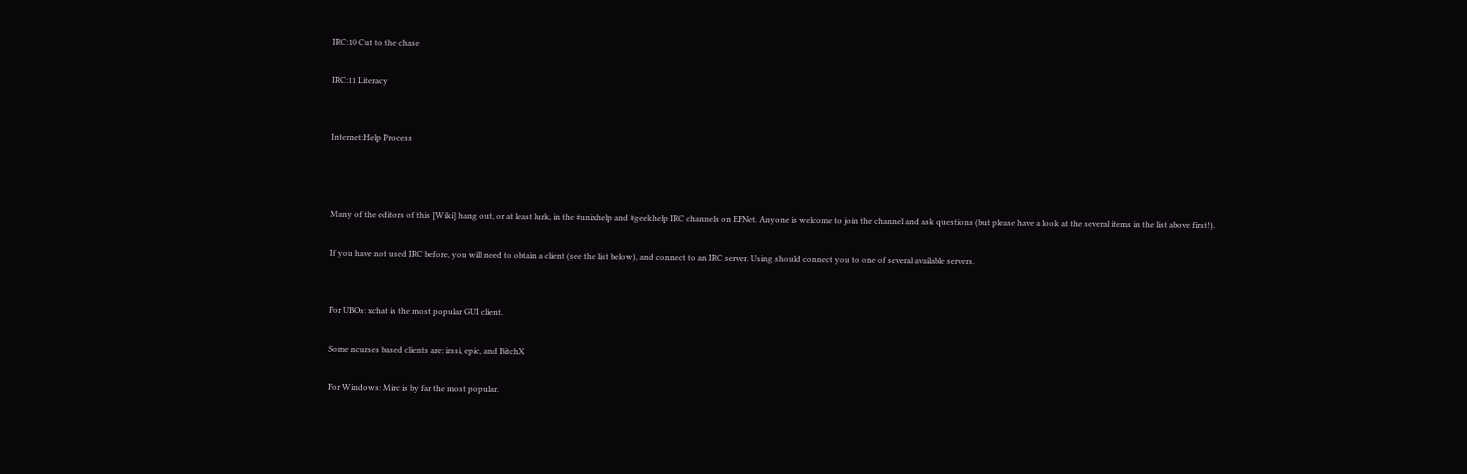IRC:10 Cut to the chase

IRC:11 Literacy


Internet:Help Process



Many of the editors of this [Wiki] hang out, or at least lurk, in the #unixhelp and #geekhelp IRC channels on EFNet. Anyone is welcome to join the channel and ask questions (but please have a look at the several items in the list above first!).

If you have not used IRC before, you will need to obtain a client (see the list below), and connect to an IRC server. Using should connect you to one of several available servers.


For UBOs: xchat is the most popular GUI client.

Some ncurses based clients are: irssi, epic, and BitchX

For Windows: Mirc is by far the most popular.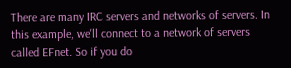There are many IRC servers and networks of servers. In this example, we'll connect to a network of servers called EFnet. So if you do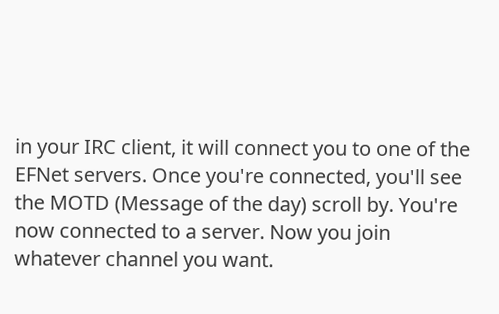in your IRC client, it will connect you to one of the EFNet servers. Once you're connected, you'll see the MOTD (Message of the day) scroll by. You're now connected to a server. Now you join whatever channel you want.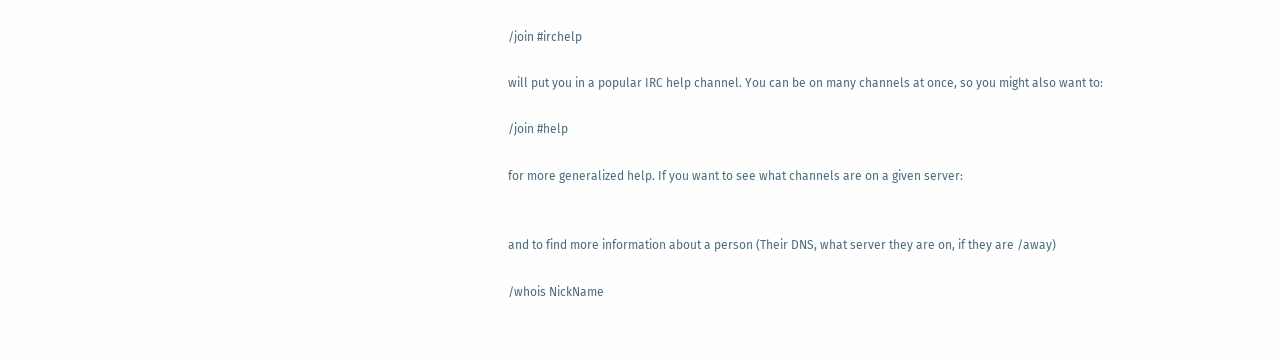/join #irchelp

will put you in a popular IRC help channel. You can be on many channels at once, so you might also want to:

/join #help

for more generalized help. If you want to see what channels are on a given server:


and to find more information about a person (Their DNS, what server they are on, if they are /away)

/whois NickName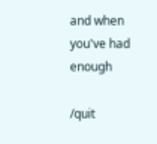and when you've had enough

/quit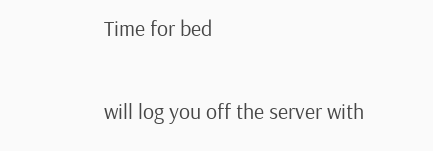Time for bed

will log you off the server with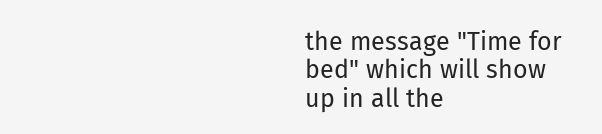the message "Time for bed" which will show up in all the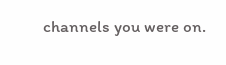channels you were on.